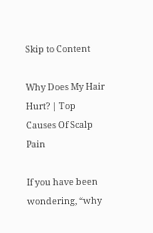Skip to Content

Why Does My Hair Hurt? | Top Causes Of Scalp Pain

If you have been wondering, “why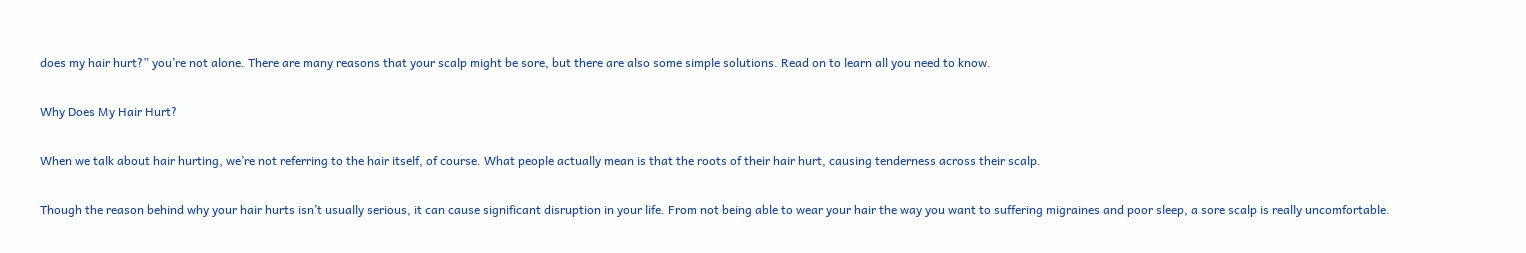does my hair hurt?” you’re not alone. There are many reasons that your scalp might be sore, but there are also some simple solutions. Read on to learn all you need to know.

Why Does My Hair Hurt?

When we talk about hair hurting, we’re not referring to the hair itself, of course. What people actually mean is that the roots of their hair hurt, causing tenderness across their scalp.

Though the reason behind why your hair hurts isn’t usually serious, it can cause significant disruption in your life. From not being able to wear your hair the way you want to suffering migraines and poor sleep, a sore scalp is really uncomfortable.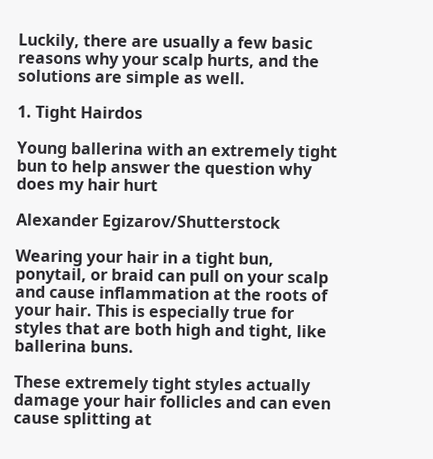Luckily, there are usually a few basic reasons why your scalp hurts, and the solutions are simple as well.

1. Tight Hairdos

Young ballerina with an extremely tight bun to help answer the question why does my hair hurt

Alexander Egizarov/Shutterstock

Wearing your hair in a tight bun, ponytail, or braid can pull on your scalp and cause inflammation at the roots of your hair. This is especially true for styles that are both high and tight, like ballerina buns.

These extremely tight styles actually damage your hair follicles and can even cause splitting at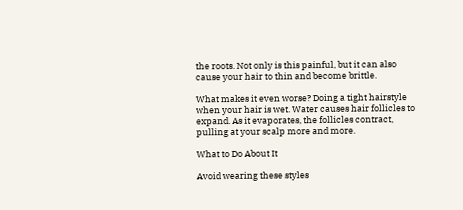the roots. Not only is this painful, but it can also cause your hair to thin and become brittle.

What makes it even worse? Doing a tight hairstyle when your hair is wet. Water causes hair follicles to expand. As it evaporates, the follicles contract, pulling at your scalp more and more.

What to Do About It

Avoid wearing these styles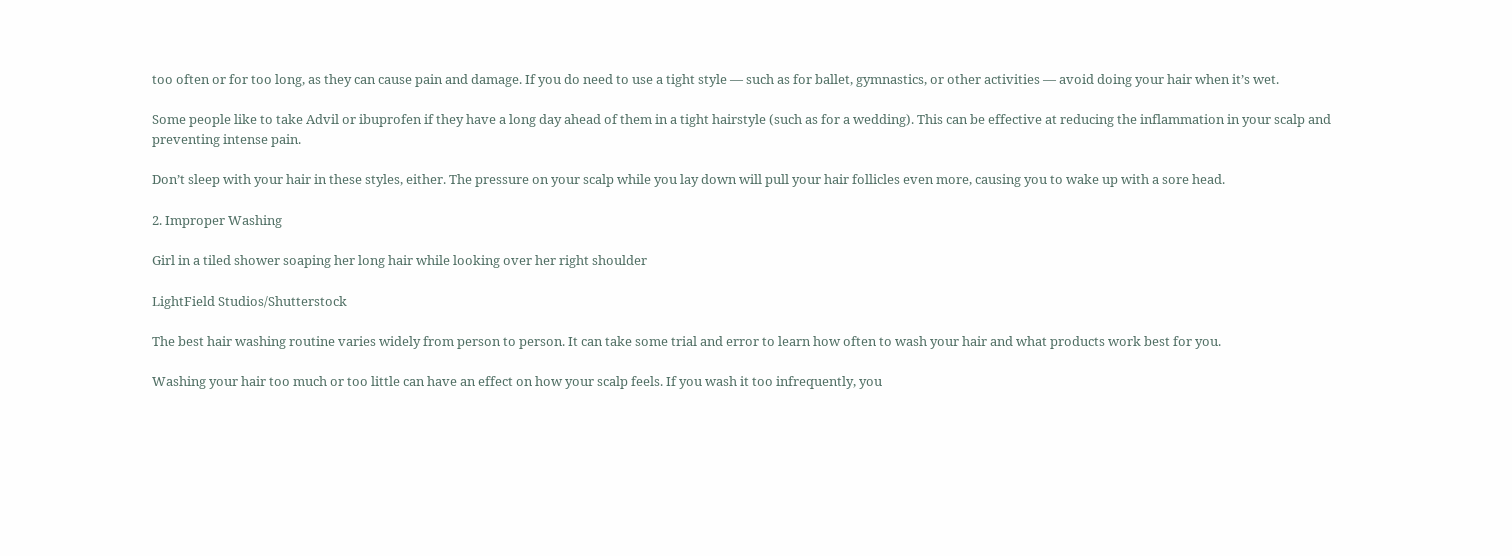too often or for too long, as they can cause pain and damage. If you do need to use a tight style — such as for ballet, gymnastics, or other activities — avoid doing your hair when it’s wet.

Some people like to take Advil or ibuprofen if they have a long day ahead of them in a tight hairstyle (such as for a wedding). This can be effective at reducing the inflammation in your scalp and preventing intense pain.

Don’t sleep with your hair in these styles, either. The pressure on your scalp while you lay down will pull your hair follicles even more, causing you to wake up with a sore head.

2. Improper Washing

Girl in a tiled shower soaping her long hair while looking over her right shoulder

LightField Studios/Shutterstock

The best hair washing routine varies widely from person to person. It can take some trial and error to learn how often to wash your hair and what products work best for you.

Washing your hair too much or too little can have an effect on how your scalp feels. If you wash it too infrequently, you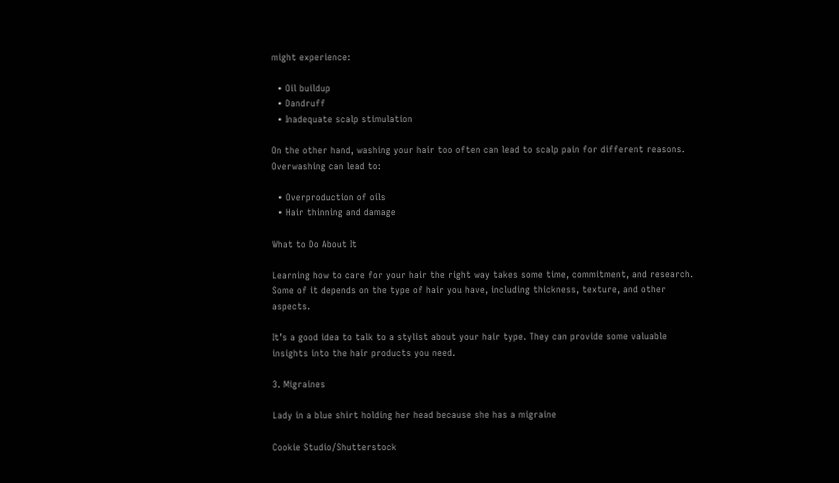might experience:

  • Oil buildup
  • Dandruff
  • Inadequate scalp stimulation

On the other hand, washing your hair too often can lead to scalp pain for different reasons. Overwashing can lead to:

  • Overproduction of oils
  • Hair thinning and damage

What to Do About It

Learning how to care for your hair the right way takes some time, commitment, and research. Some of it depends on the type of hair you have, including thickness, texture, and other aspects.

It’s a good idea to talk to a stylist about your hair type. They can provide some valuable insights into the hair products you need.

3. Migraines

Lady in a blue shirt holding her head because she has a migraine

Cookie Studio/Shutterstock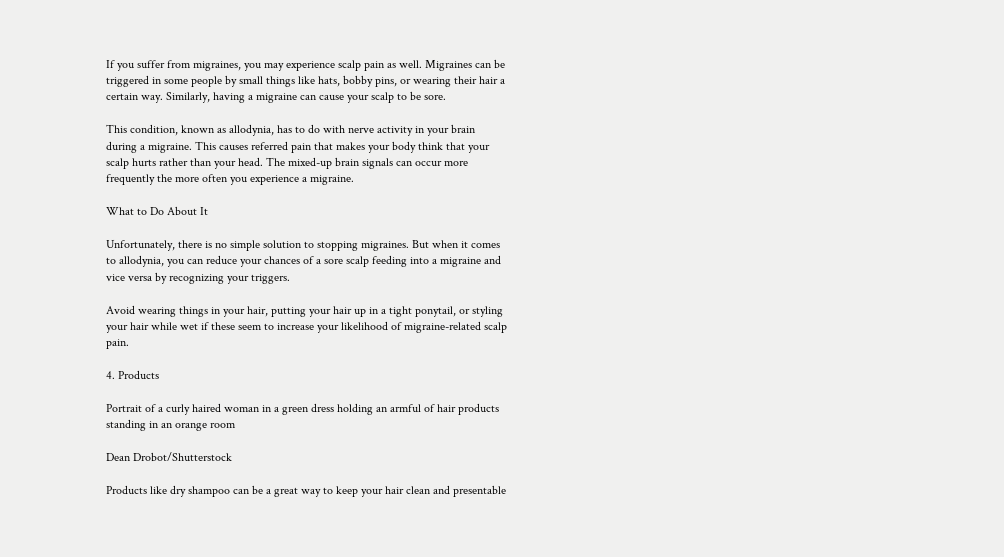If you suffer from migraines, you may experience scalp pain as well. Migraines can be triggered in some people by small things like hats, bobby pins, or wearing their hair a certain way. Similarly, having a migraine can cause your scalp to be sore.

This condition, known as allodynia, has to do with nerve activity in your brain during a migraine. This causes referred pain that makes your body think that your scalp hurts rather than your head. The mixed-up brain signals can occur more frequently the more often you experience a migraine.

What to Do About It

Unfortunately, there is no simple solution to stopping migraines. But when it comes to allodynia, you can reduce your chances of a sore scalp feeding into a migraine and vice versa by recognizing your triggers.

Avoid wearing things in your hair, putting your hair up in a tight ponytail, or styling your hair while wet if these seem to increase your likelihood of migraine-related scalp pain.

4. Products

Portrait of a curly haired woman in a green dress holding an armful of hair products standing in an orange room

Dean Drobot/Shutterstock

Products like dry shampoo can be a great way to keep your hair clean and presentable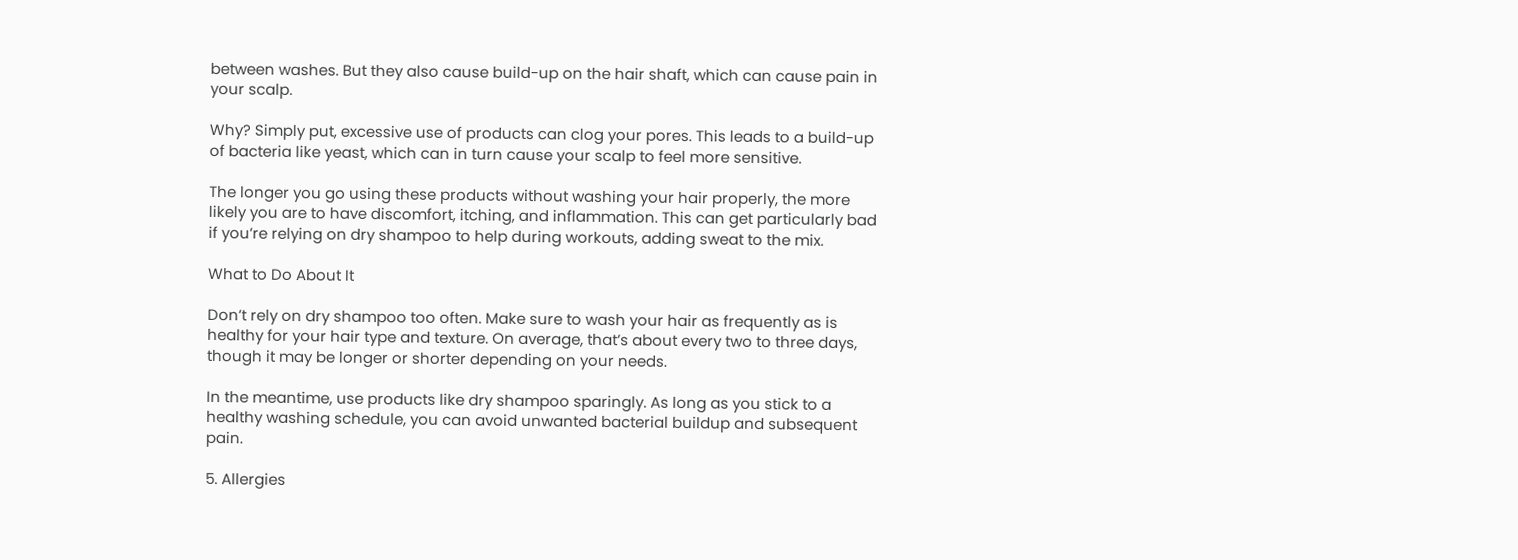between washes. But they also cause build-up on the hair shaft, which can cause pain in your scalp.

Why? Simply put, excessive use of products can clog your pores. This leads to a build-up of bacteria like yeast, which can in turn cause your scalp to feel more sensitive.

The longer you go using these products without washing your hair properly, the more likely you are to have discomfort, itching, and inflammation. This can get particularly bad if you’re relying on dry shampoo to help during workouts, adding sweat to the mix.

What to Do About It

Don’t rely on dry shampoo too often. Make sure to wash your hair as frequently as is healthy for your hair type and texture. On average, that’s about every two to three days, though it may be longer or shorter depending on your needs.

In the meantime, use products like dry shampoo sparingly. As long as you stick to a healthy washing schedule, you can avoid unwanted bacterial buildup and subsequent pain.

5. Allergies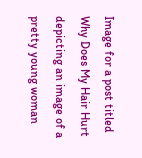Image for a post titled Why Does My Hair Hurt depicting an image of a pretty young woman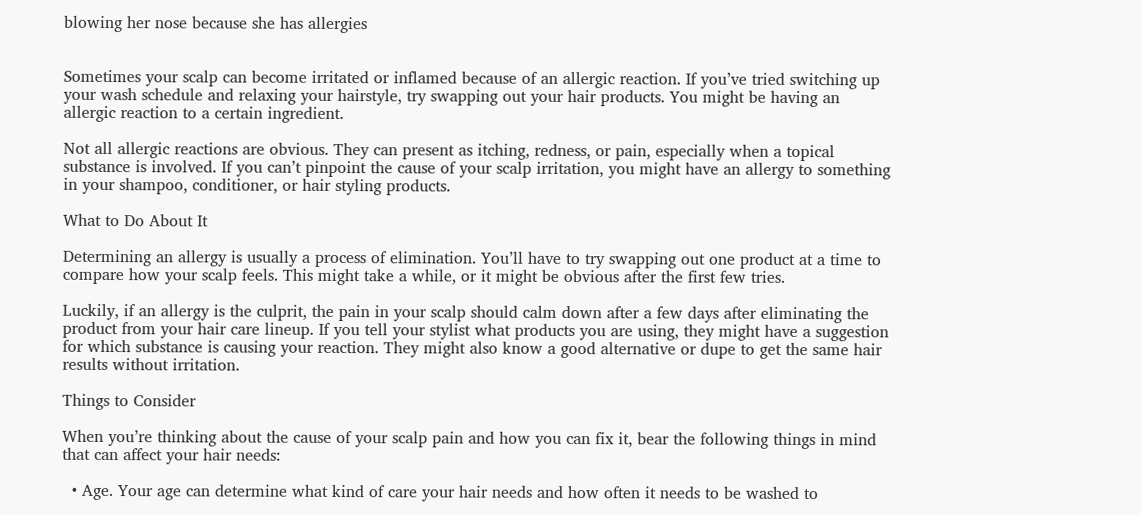blowing her nose because she has allergies


Sometimes your scalp can become irritated or inflamed because of an allergic reaction. If you’ve tried switching up your wash schedule and relaxing your hairstyle, try swapping out your hair products. You might be having an allergic reaction to a certain ingredient.

Not all allergic reactions are obvious. They can present as itching, redness, or pain, especially when a topical substance is involved. If you can’t pinpoint the cause of your scalp irritation, you might have an allergy to something in your shampoo, conditioner, or hair styling products.

What to Do About It

Determining an allergy is usually a process of elimination. You’ll have to try swapping out one product at a time to compare how your scalp feels. This might take a while, or it might be obvious after the first few tries.

Luckily, if an allergy is the culprit, the pain in your scalp should calm down after a few days after eliminating the product from your hair care lineup. If you tell your stylist what products you are using, they might have a suggestion for which substance is causing your reaction. They might also know a good alternative or dupe to get the same hair results without irritation.

Things to Consider

When you’re thinking about the cause of your scalp pain and how you can fix it, bear the following things in mind that can affect your hair needs:

  • Age. Your age can determine what kind of care your hair needs and how often it needs to be washed to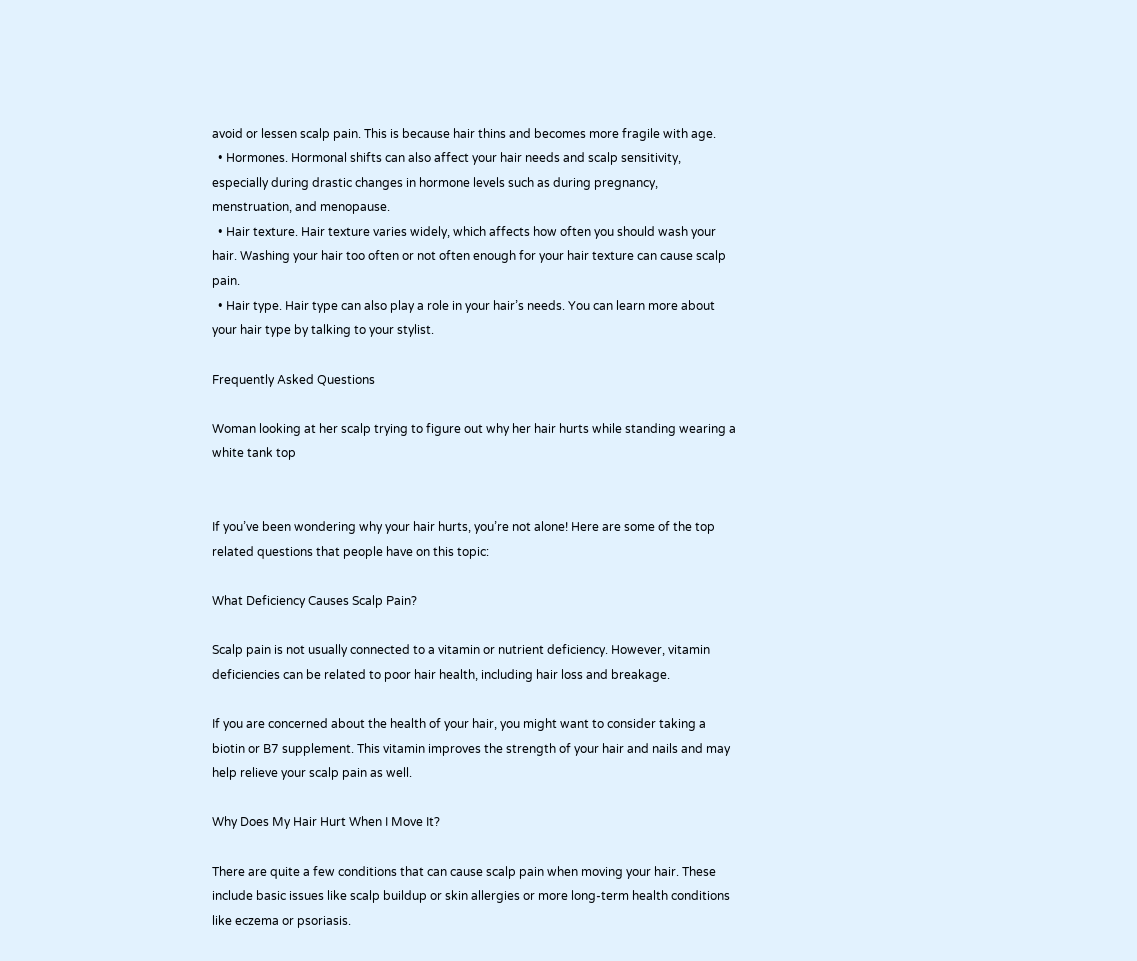avoid or lessen scalp pain. This is because hair thins and becomes more fragile with age.
  • Hormones. Hormonal shifts can also affect your hair needs and scalp sensitivity, especially during drastic changes in hormone levels such as during pregnancy, menstruation, and menopause.
  • Hair texture. Hair texture varies widely, which affects how often you should wash your hair. Washing your hair too often or not often enough for your hair texture can cause scalp pain.
  • Hair type. Hair type can also play a role in your hair’s needs. You can learn more about your hair type by talking to your stylist.

Frequently Asked Questions

Woman looking at her scalp trying to figure out why her hair hurts while standing wearing a white tank top


If you’ve been wondering why your hair hurts, you’re not alone! Here are some of the top related questions that people have on this topic:

What Deficiency Causes Scalp Pain?

Scalp pain is not usually connected to a vitamin or nutrient deficiency. However, vitamin deficiencies can be related to poor hair health, including hair loss and breakage.

If you are concerned about the health of your hair, you might want to consider taking a biotin or B7 supplement. This vitamin improves the strength of your hair and nails and may help relieve your scalp pain as well.

Why Does My Hair Hurt When I Move It?

There are quite a few conditions that can cause scalp pain when moving your hair. These include basic issues like scalp buildup or skin allergies or more long-term health conditions like eczema or psoriasis.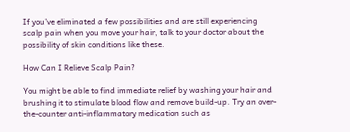If you’ve eliminated a few possibilities and are still experiencing scalp pain when you move your hair, talk to your doctor about the possibility of skin conditions like these.

How Can I Relieve Scalp Pain?

You might be able to find immediate relief by washing your hair and brushing it to stimulate blood flow and remove build-up. Try an over-the-counter anti-inflammatory medication such as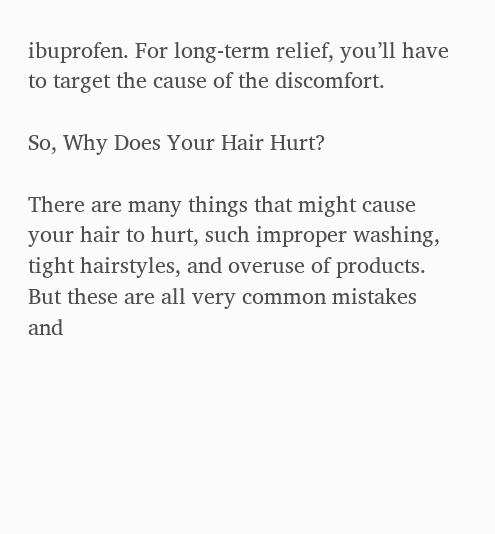ibuprofen. For long-term relief, you’ll have to target the cause of the discomfort.

So, Why Does Your Hair Hurt?

There are many things that might cause your hair to hurt, such improper washing, tight hairstyles, and overuse of products. But these are all very common mistakes and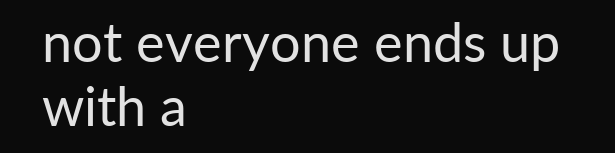not everyone ends up with a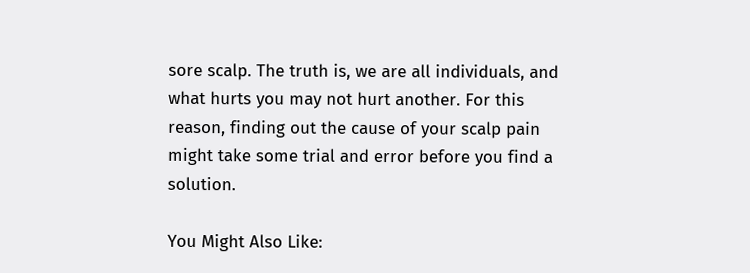sore scalp. The truth is, we are all individuals, and what hurts you may not hurt another. For this reason, finding out the cause of your scalp pain might take some trial and error before you find a solution.

You Might Also Like: